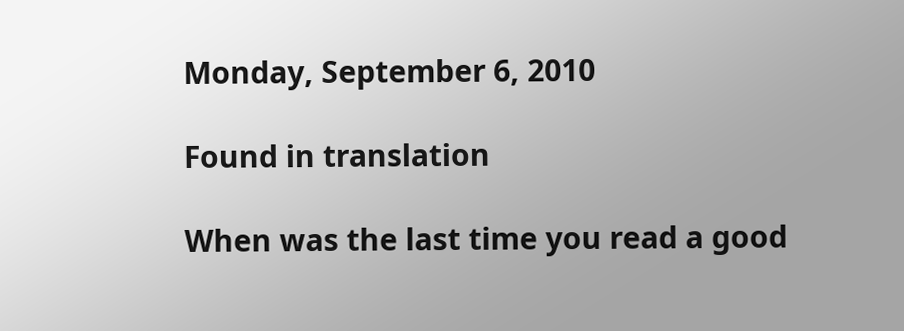Monday, September 6, 2010

Found in translation

When was the last time you read a good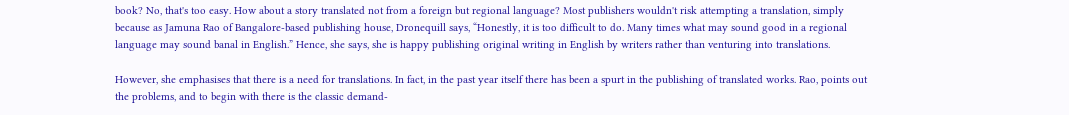book? No, that's too easy. How about a story translated not from a foreign but regional language? Most publishers wouldn't risk attempting a translation, simply because as Jamuna Rao of Bangalore-based publishing house, Dronequill says, “Honestly, it is too difficult to do. Many times what may sound good in a regional language may sound banal in English.” Hence, she says, she is happy publishing original writing in English by writers rather than venturing into translations.

However, she emphasises that there is a need for translations. In fact, in the past year itself there has been a spurt in the publishing of translated works. Rao, points out the problems, and to begin with there is the classic demand-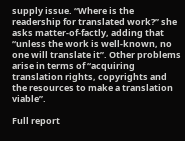supply issue. “Where is the readership for translated work?” she asks matter-of-factly, adding that “unless the work is well-known, no one will translate it”. Other problems arise in terms of “acquiring translation rights, copyrights and the resources to make a translation viable”.

Full report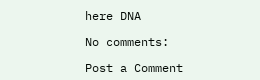here DNA

No comments:

Post a Comment